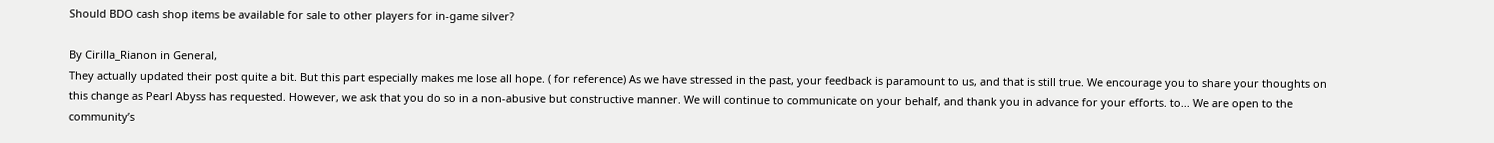Should BDO cash shop items be available for sale to other players for in-game silver?

By Cirilla_Rianon in General,
They actually updated their post quite a bit. But this part especially makes me lose all hope. ( for reference) As we have stressed in the past, your feedback is paramount to us, and that is still true. We encourage you to share your thoughts on this change as Pearl Abyss has requested. However, we ask that you do so in a non-abusive but constructive manner. We will continue to communicate on your behalf, and thank you in advance for your efforts. to... We are open to the community’s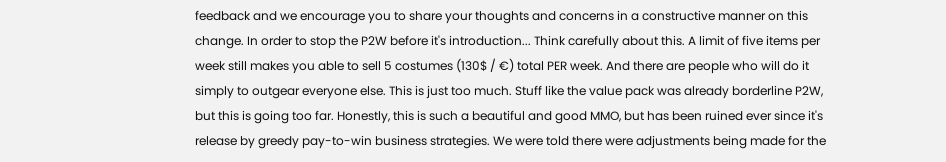feedback and we encourage you to share your thoughts and concerns in a constructive manner on this change. In order to stop the P2W before it's introduction... Think carefully about this. A limit of five items per week still makes you able to sell 5 costumes (130$ / €) total PER week. And there are people who will do it simply to outgear everyone else. This is just too much. Stuff like the value pack was already borderline P2W, but this is going too far. Honestly, this is such a beautiful and good MMO, but has been ruined ever since it's release by greedy pay-to-win business strategies. We were told there were adjustments being made for the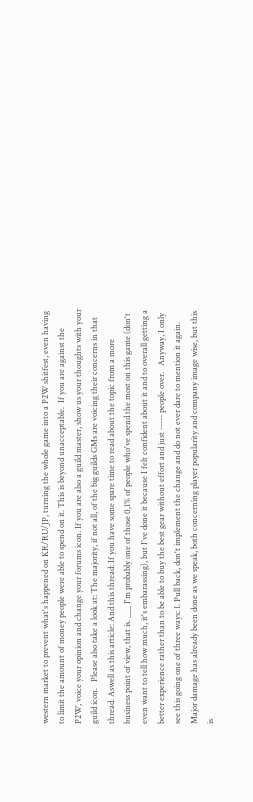western market to prevent what's happened on KR/RU/JP, turning the whole game into a P2W shitfest, even having to limit the amount of money people were able to spend on it. This is beyond unacceptable.  If you are against the P2W, voice your opinion and change your forums icon. If you are also a guild master, show us your thoughts with your guild icon.   Please also take a look at: The majority, if not all, of the big guilds GMs are voicing their concerns in that thread. Aswell as this article: And this thread: If you have some spare time to read about the topic from a more business point of view, that is. ___ I'm probably one of those 0,1% of people who've spend the most on this game (don't even want to tell how much, it's embarassing), but I've done it because I felt confident about it and to overall getting a better experience rather than to be able to buy the best gear without effort and just ----- people over.   Anyway, I only see this going one of three ways: 1. Pull back, don't implement the change and do not ever dare to mention it again. Major damage has already been done as we speak, both concerning player popularity and company image wise, but this is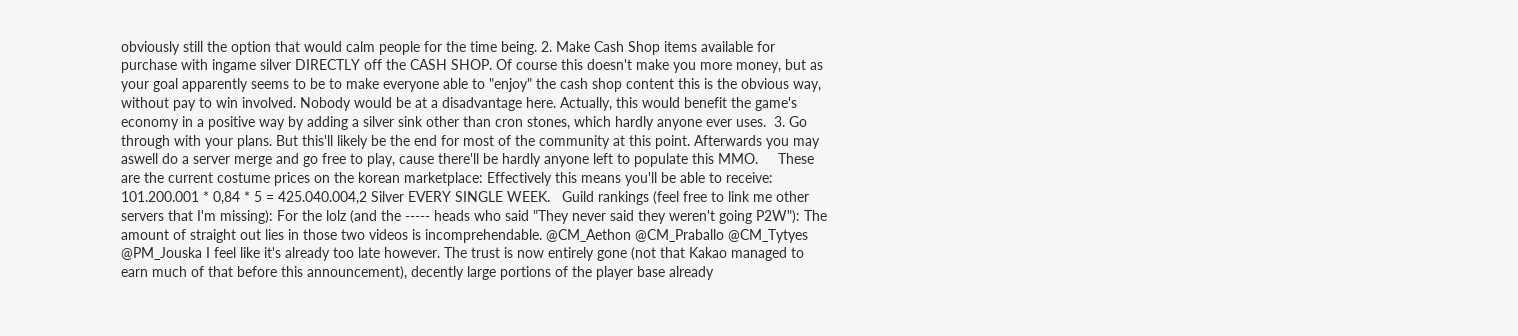obviously still the option that would calm people for the time being. 2. Make Cash Shop items available for purchase with ingame silver DIRECTLY off the CASH SHOP. Of course this doesn't make you more money, but as your goal apparently seems to be to make everyone able to "enjoy" the cash shop content this is the obvious way, without pay to win involved. Nobody would be at a disadvantage here. Actually, this would benefit the game's economy in a positive way by adding a silver sink other than cron stones, which hardly anyone ever uses.  3. Go through with your plans. But this'll likely be the end for most of the community at this point. Afterwards you may aswell do a server merge and go free to play, cause there'll be hardly anyone left to populate this MMO.     These are the current costume prices on the korean marketplace: Effectively this means you'll be able to receive: 101.200.001 * 0,84 * 5 = 425.040.004,2 Silver EVERY SINGLE WEEK.   Guild rankings (feel free to link me other servers that I'm missing): For the lolz (and the ----- heads who said "They never said they weren't going P2W"): The amount of straight out lies in those two videos is incomprehendable. @CM_Aethon @CM_Praballo @CM_Tytyes @PM_Jouska I feel like it's already too late however. The trust is now entirely gone (not that Kakao managed to earn much of that before this announcement), decently large portions of the player base already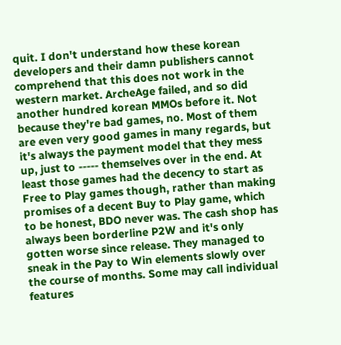quit. I don't understand how these korean developers and their damn publishers cannot comprehend that this does not work in the western market. ArcheAge failed, and so did another hundred korean MMOs before it. Not because they're bad games, no. Most of them are even very good games in many regards, but it's always the payment model that they mess up, just to ----- themselves over in the end. At least those games had the decency to start as Free to Play games though, rather than making promises of a decent Buy to Play game, which to be honest, BDO never was. The cash shop has always been borderline P2W and it's only gotten worse since release. They managed to sneak in the Pay to Win elements slowly over the course of months. Some may call individual features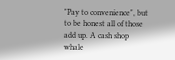"Pay to convenience", but to be honest all of those add up. A cash shop whale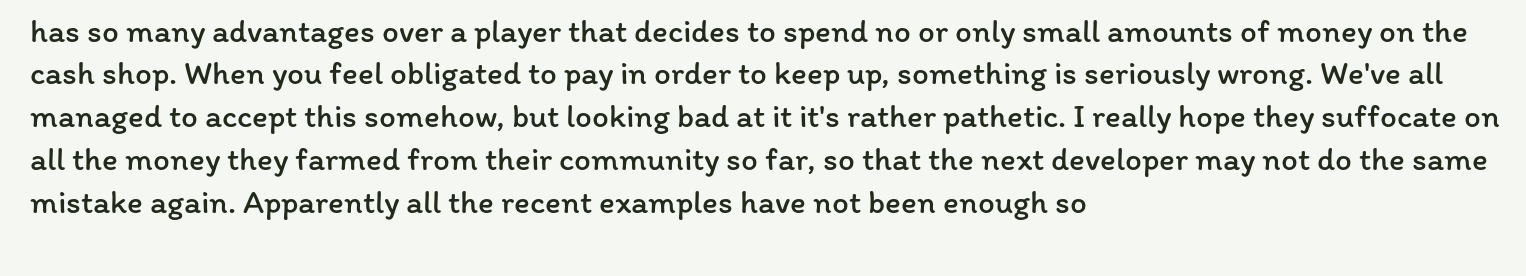has so many advantages over a player that decides to spend no or only small amounts of money on the cash shop. When you feel obligated to pay in order to keep up, something is seriously wrong. We've all managed to accept this somehow, but looking bad at it it's rather pathetic. I really hope they suffocate on all the money they farmed from their community so far, so that the next developer may not do the same mistake again. Apparently all the recent examples have not been enough so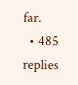far.
  • 485 replies